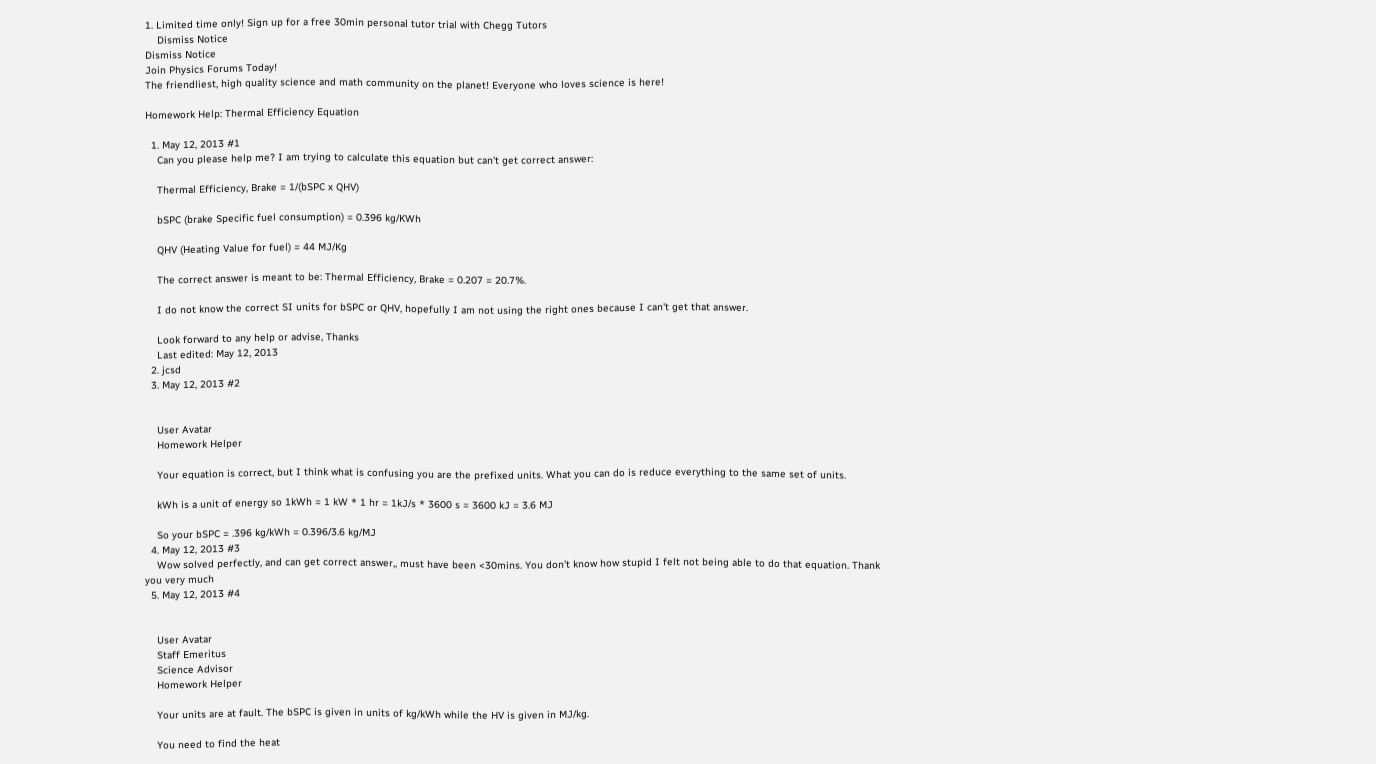1. Limited time only! Sign up for a free 30min personal tutor trial with Chegg Tutors
    Dismiss Notice
Dismiss Notice
Join Physics Forums Today!
The friendliest, high quality science and math community on the planet! Everyone who loves science is here!

Homework Help: Thermal Efficiency Equation

  1. May 12, 2013 #1
    Can you please help me? I am trying to calculate this equation but can't get correct answer:

    Thermal Efficiency, Brake = 1/(bSPC x QHV)

    bSPC (brake Specific fuel consumption) = 0.396 kg/KWh

    QHV (Heating Value for fuel) = 44 MJ/Kg

    The correct answer is meant to be: Thermal Efficiency, Brake = 0.207 = 20.7%.

    I do not know the correct SI units for bSPC or QHV, hopefully I am not using the right ones because I can't get that answer.

    Look forward to any help or advise, Thanks
    Last edited: May 12, 2013
  2. jcsd
  3. May 12, 2013 #2


    User Avatar
    Homework Helper

    Your equation is correct, but I think what is confusing you are the prefixed units. What you can do is reduce everything to the same set of units.

    kWh is a unit of energy so 1kWh = 1 kW * 1 hr = 1kJ/s * 3600 s = 3600 kJ = 3.6 MJ

    So your bSPC = .396 kg/kWh = 0.396/3.6 kg/MJ
  4. May 12, 2013 #3
    Wow solved perfectly, and can get correct answer,, must have been <30mins. You don't know how stupid I felt not being able to do that equation. Thank you very much
  5. May 12, 2013 #4


    User Avatar
    Staff Emeritus
    Science Advisor
    Homework Helper

    Your units are at fault. The bSPC is given in units of kg/kWh while the HV is given in MJ/kg.

    You need to find the heat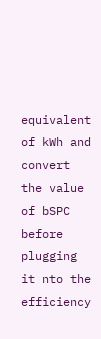equivalent of kWh and convert the value of bSPC before plugging it nto the efficiency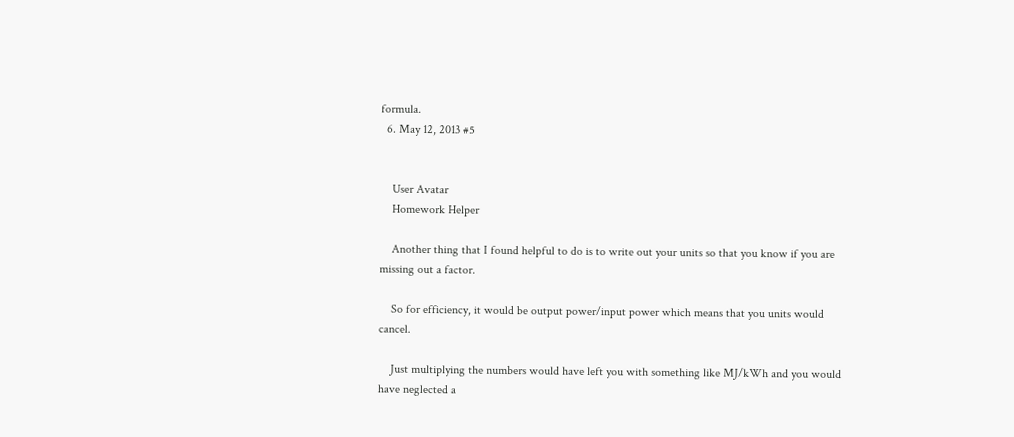formula.
  6. May 12, 2013 #5


    User Avatar
    Homework Helper

    Another thing that I found helpful to do is to write out your units so that you know if you are missing out a factor.

    So for efficiency, it would be output power/input power which means that you units would cancel.

    Just multiplying the numbers would have left you with something like MJ/kWh and you would have neglected a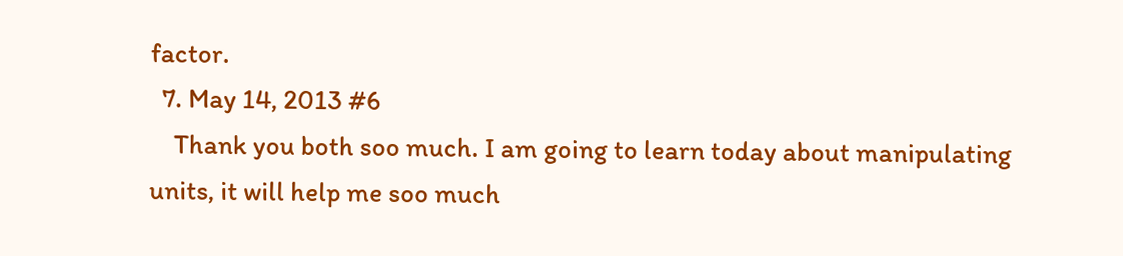factor.
  7. May 14, 2013 #6
    Thank you both soo much. I am going to learn today about manipulating units, it will help me soo much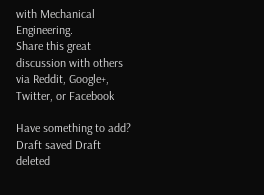with Mechanical Engineering.
Share this great discussion with others via Reddit, Google+, Twitter, or Facebook

Have something to add?
Draft saved Draft deleted